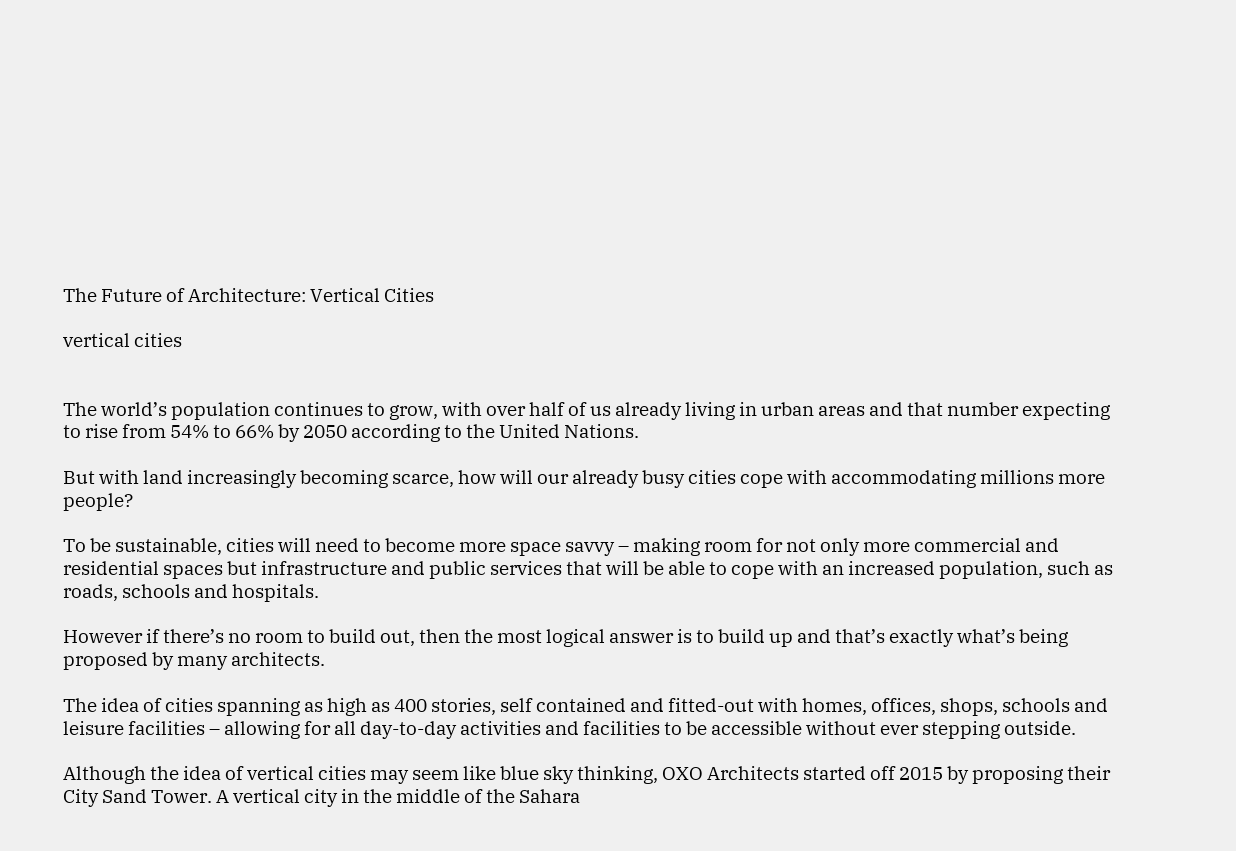The Future of Architecture: Vertical Cities

vertical cities


The world’s population continues to grow, with over half of us already living in urban areas and that number expecting to rise from 54% to 66% by 2050 according to the United Nations.

But with land increasingly becoming scarce, how will our already busy cities cope with accommodating millions more people?

To be sustainable, cities will need to become more space savvy – making room for not only more commercial and residential spaces but infrastructure and public services that will be able to cope with an increased population, such as roads, schools and hospitals.

However if there’s no room to build out, then the most logical answer is to build up and that’s exactly what’s being proposed by many architects.

The idea of cities spanning as high as 400 stories, self contained and fitted-out with homes, offices, shops, schools and leisure facilities – allowing for all day-to-day activities and facilities to be accessible without ever stepping outside.

Although the idea of vertical cities may seem like blue sky thinking, OXO Architects started off 2015 by proposing their City Sand Tower. A vertical city in the middle of the Sahara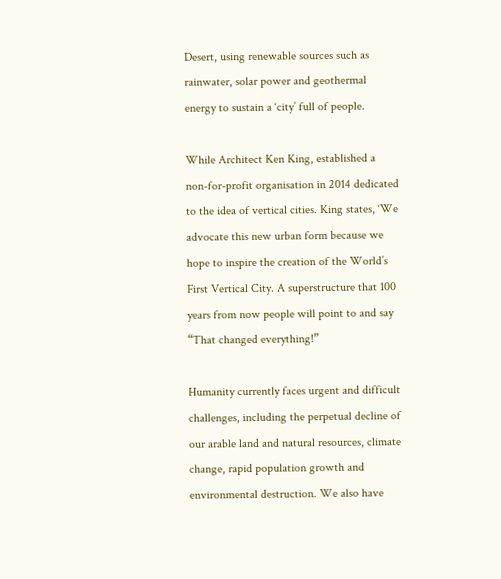Desert, using renewable sources such as rainwater, solar power and geothermal energy to sustain a ‘city’ full of people.

While Architect Ken King, established a non-for-profit organisation in 2014 dedicated to the idea of vertical cities. King states, ‘We advocate this new urban form because we hope to inspire the creation of the World’s First Vertical City. A superstructure that 100 years from now people will point to and say “That changed everything!”

Humanity currently faces urgent and difficult challenges, including the perpetual decline of our arable land and natural resources, climate change, rapid population growth and environmental destruction. We also have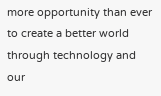more opportunity than ever to create a better world through technology and our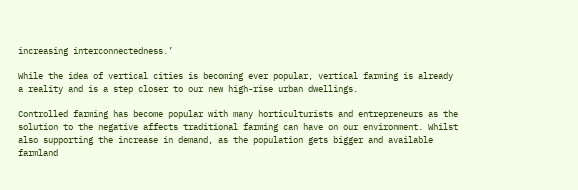increasing interconnectedness.’

While the idea of vertical cities is becoming ever popular, vertical farming is already a reality and is a step closer to our new high-rise urban dwellings.

Controlled farming has become popular with many horticulturists and entrepreneurs as the solution to the negative affects traditional farming can have on our environment. Whilst also supporting the increase in demand, as the population gets bigger and available farmland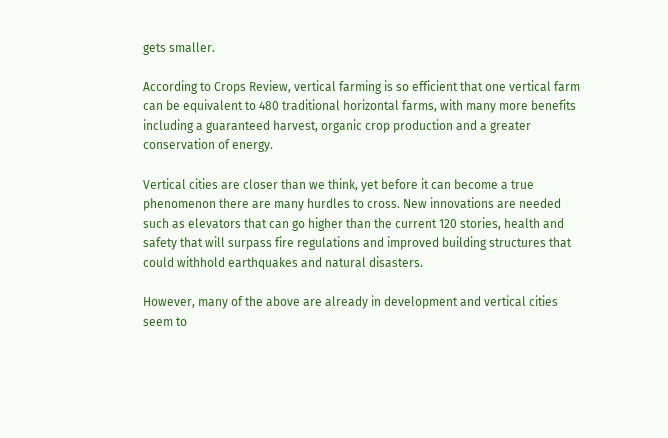gets smaller.

According to Crops Review, vertical farming is so efficient that one vertical farm can be equivalent to 480 traditional horizontal farms, with many more benefits including a guaranteed harvest, organic crop production and a greater conservation of energy.

Vertical cities are closer than we think, yet before it can become a true phenomenon there are many hurdles to cross. New innovations are needed such as elevators that can go higher than the current 120 stories, health and safety that will surpass fire regulations and improved building structures that could withhold earthquakes and natural disasters.

However, many of the above are already in development and vertical cities seem to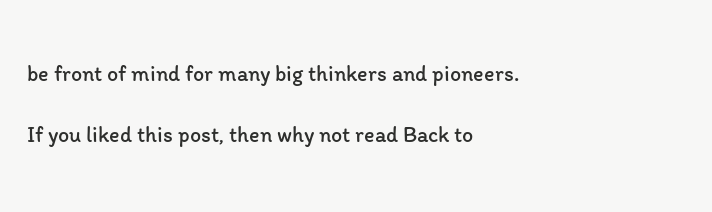be front of mind for many big thinkers and pioneers.

If you liked this post, then why not read Back to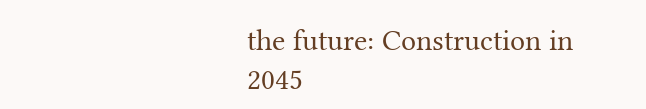the future: Construction in 2045